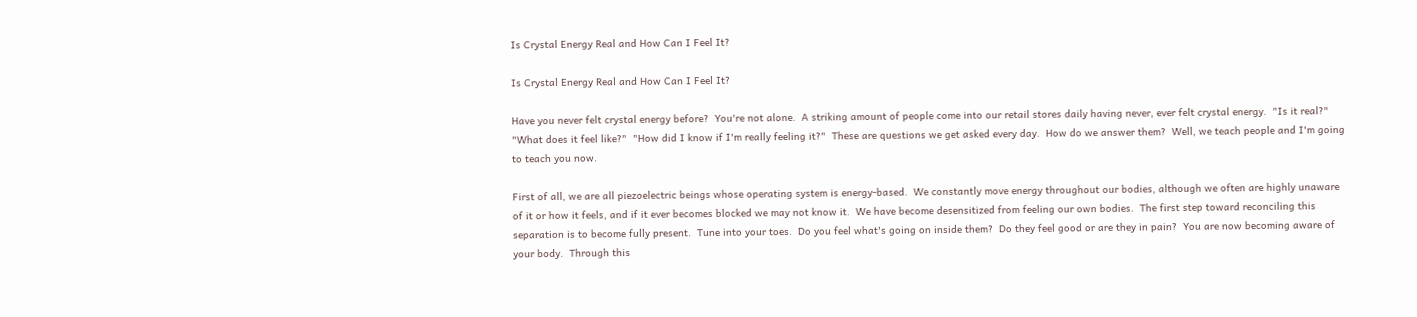Is Crystal Energy Real and How Can I Feel It?

Is Crystal Energy Real and How Can I Feel It?

Have you never felt crystal energy before?  You're not alone.  A striking amount of people come into our retail stores daily having never, ever felt crystal energy.  "Is it real?"  "What does it feel like?"  "How did I know if I'm really feeling it?"  These are questions we get asked every day.  How do we answer them?  Well, we teach people and I'm going to teach you now.

First of all, we are all piezoelectric beings whose operating system is energy-based.  We constantly move energy throughout our bodies, although we often are highly unaware of it or how it feels, and if it ever becomes blocked we may not know it.  We have become desensitized from feeling our own bodies.  The first step toward reconciling this separation is to become fully present.  Tune into your toes.  Do you feel what's going on inside them?  Do they feel good or are they in pain?  You are now becoming aware of your body.  Through this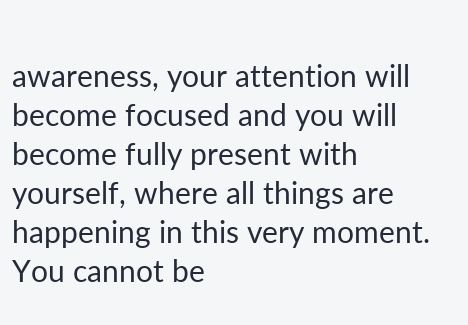awareness, your attention will become focused and you will become fully present with yourself, where all things are happening in this very moment.  You cannot be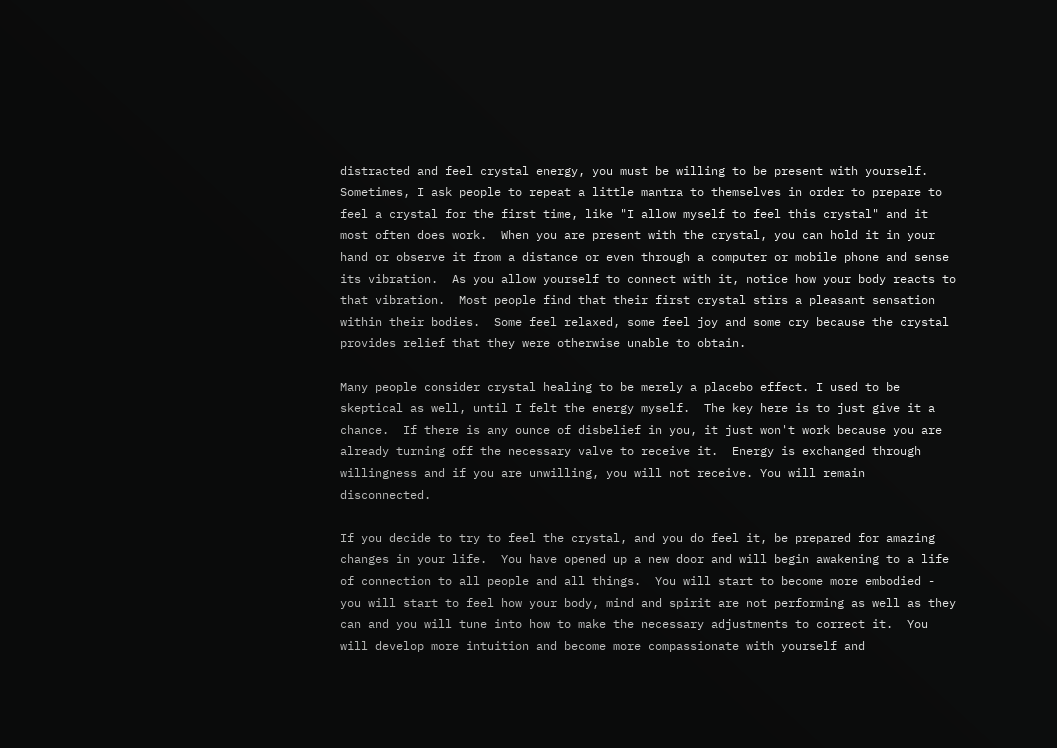distracted and feel crystal energy, you must be willing to be present with yourself.  Sometimes, I ask people to repeat a little mantra to themselves in order to prepare to feel a crystal for the first time, like "I allow myself to feel this crystal" and it most often does work.  When you are present with the crystal, you can hold it in your hand or observe it from a distance or even through a computer or mobile phone and sense its vibration.  As you allow yourself to connect with it, notice how your body reacts to that vibration.  Most people find that their first crystal stirs a pleasant sensation within their bodies.  Some feel relaxed, some feel joy and some cry because the crystal provides relief that they were otherwise unable to obtain.

Many people consider crystal healing to be merely a placebo effect. I used to be skeptical as well, until I felt the energy myself.  The key here is to just give it a chance.  If there is any ounce of disbelief in you, it just won't work because you are already turning off the necessary valve to receive it.  Energy is exchanged through willingness and if you are unwilling, you will not receive. You will remain disconnected.

If you decide to try to feel the crystal, and you do feel it, be prepared for amazing changes in your life.  You have opened up a new door and will begin awakening to a life of connection to all people and all things.  You will start to become more embodied - you will start to feel how your body, mind and spirit are not performing as well as they can and you will tune into how to make the necessary adjustments to correct it.  You will develop more intuition and become more compassionate with yourself and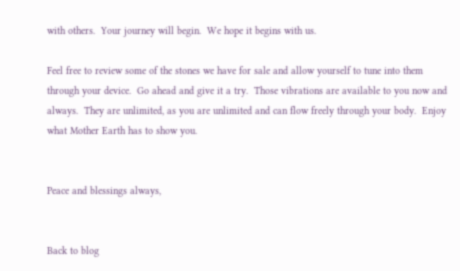with others.  Your journey will begin.  We hope it begins with us.

Feel free to review some of the stones we have for sale and allow yourself to tune into them through your device.  Go ahead and give it a try.  Those vibrations are available to you now and always.  They are unlimited, as you are unlimited and can flow freely through your body.  Enjoy what Mother Earth has to show you.


Peace and blessings always,


Back to blog